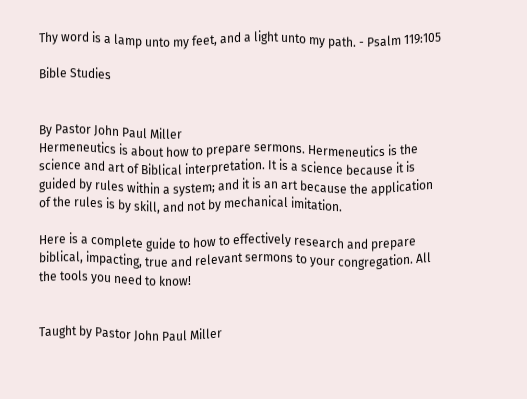Thy word is a lamp unto my feet, and a light unto my path. - Psalm 119:105

Bible Studies


By Pastor John Paul Miller
Hermeneutics is about how to prepare sermons. Hermeneutics is the science and art of Biblical interpretation. It is a science because it is guided by rules within a system; and it is an art because the application of the rules is by skill, and not by mechanical imitation.

Here is a complete guide to how to effectively research and prepare biblical, impacting, true and relevant sermons to your congregation. All the tools you need to know!


Taught by Pastor John Paul Miller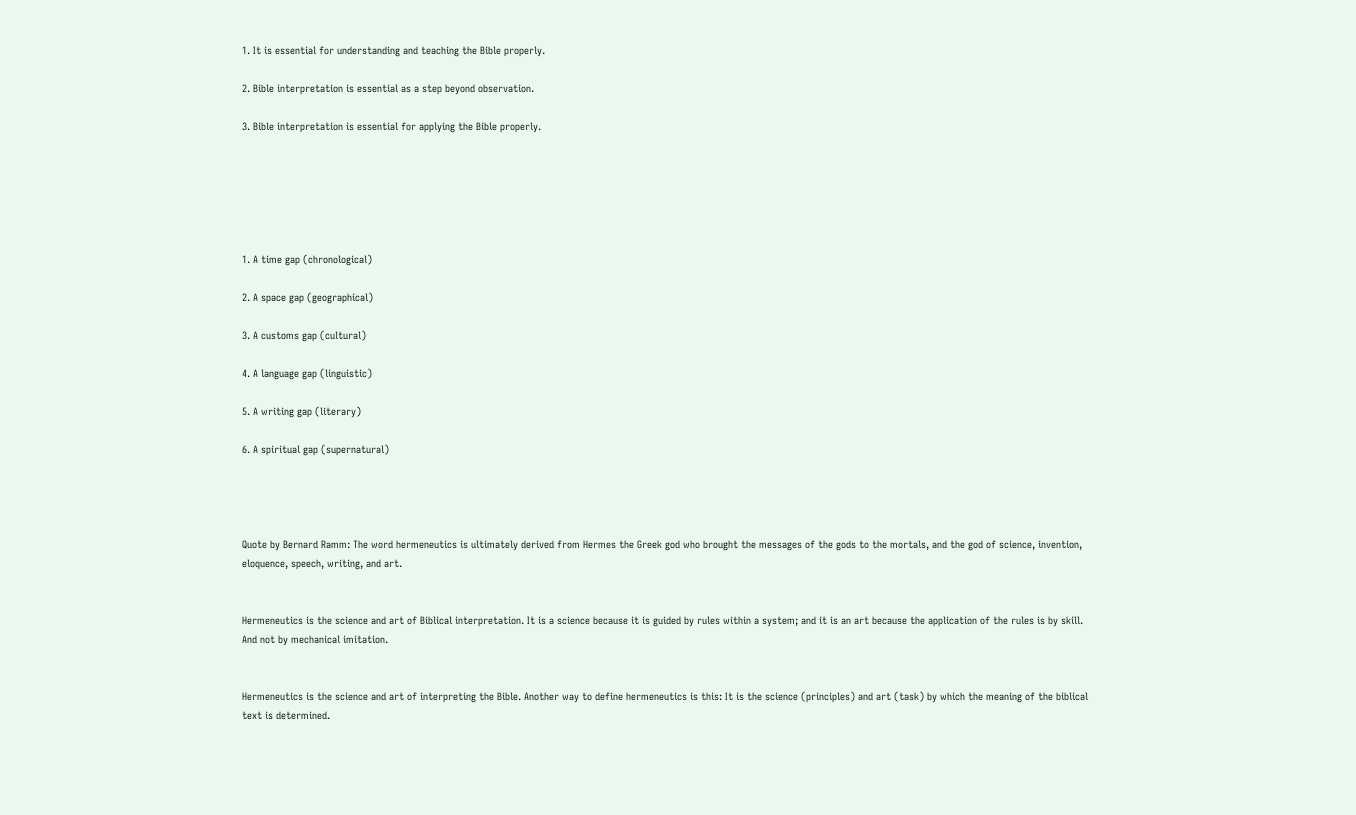1. It is essential for understanding and teaching the Bible properly.

2. Bible interpretation is essential as a step beyond observation.

3. Bible interpretation is essential for applying the Bible properly.






1. A time gap (chronological)

2. A space gap (geographical)

3. A customs gap (cultural)

4. A language gap (linguistic)

5. A writing gap (literary)

6. A spiritual gap (supernatural)




Quote by Bernard Ramm: The word hermeneutics is ultimately derived from Hermes the Greek god who brought the messages of the gods to the mortals, and the god of science, invention, eloquence, speech, writing, and art.


Hermeneutics is the science and art of Biblical interpretation. It is a science because it is guided by rules within a system; and it is an art because the application of the rules is by skill. And not by mechanical imitation.


Hermeneutics is the science and art of interpreting the Bible. Another way to define hermeneutics is this: It is the science (principles) and art (task) by which the meaning of the biblical text is determined.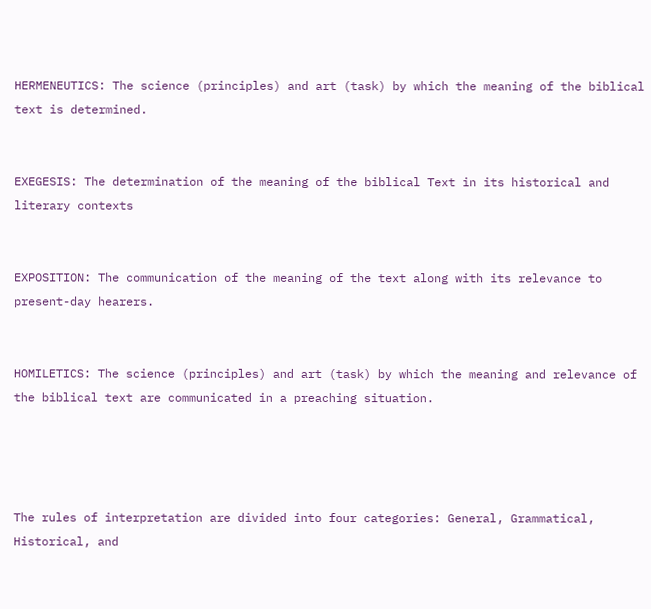HERMENEUTICS: The science (principles) and art (task) by which the meaning of the biblical text is determined.


EXEGESIS: The determination of the meaning of the biblical Text in its historical and literary contexts


EXPOSITION: The communication of the meaning of the text along with its relevance to present-day hearers.


HOMILETICS: The science (principles) and art (task) by which the meaning and relevance of the biblical text are communicated in a preaching situation.




The rules of interpretation are divided into four categories: General, Grammatical, Historical, and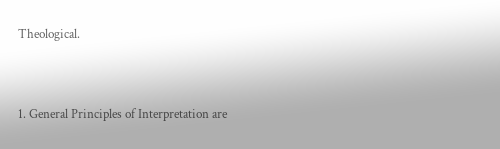Theological.


1. General Principles of Interpretation are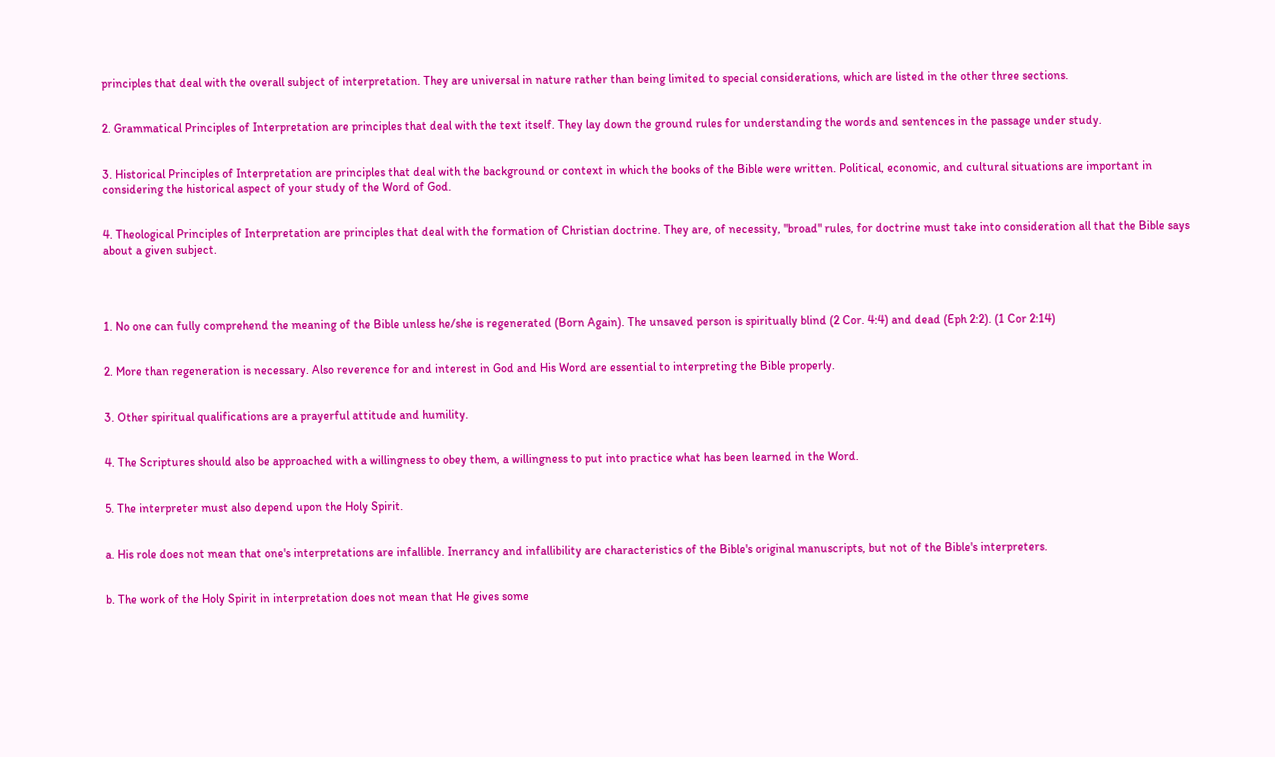principles that deal with the overall subject of interpretation. They are universal in nature rather than being limited to special considerations, which are listed in the other three sections.


2. Grammatical Principles of Interpretation are principles that deal with the text itself. They lay down the ground rules for understanding the words and sentences in the passage under study.


3. Historical Principles of Interpretation are principles that deal with the background or context in which the books of the Bible were written. Political, economic, and cultural situations are important in considering the historical aspect of your study of the Word of God.


4. Theological Principles of Interpretation are principles that deal with the formation of Christian doctrine. They are, of necessity, "broad" rules, for doctrine must take into consideration all that the Bible says about a given subject.




1. No one can fully comprehend the meaning of the Bible unless he/she is regenerated (Born Again). The unsaved person is spiritually blind (2 Cor. 4:4) and dead (Eph 2:2). (1 Cor 2:14)


2. More than regeneration is necessary. Also reverence for and interest in God and His Word are essential to interpreting the Bible properly.


3. Other spiritual qualifications are a prayerful attitude and humility.


4. The Scriptures should also be approached with a willingness to obey them, a willingness to put into practice what has been learned in the Word.


5. The interpreter must also depend upon the Holy Spirit.


a. His role does not mean that one's interpretations are infallible. Inerrancy and infallibility are characteristics of the Bible's original manuscripts, but not of the Bible's interpreters.


b. The work of the Holy Spirit in interpretation does not mean that He gives some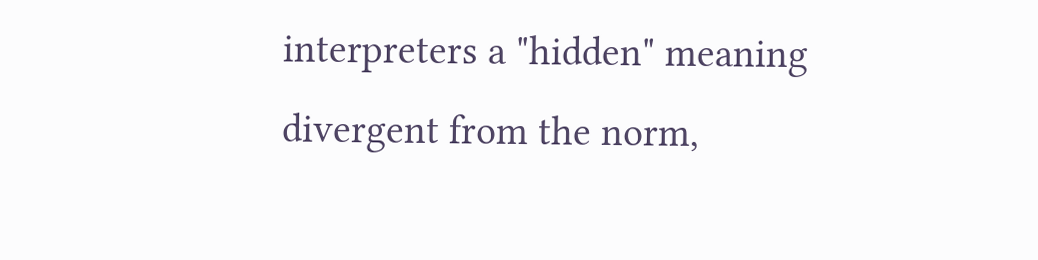interpreters a "hidden" meaning divergent from the norm,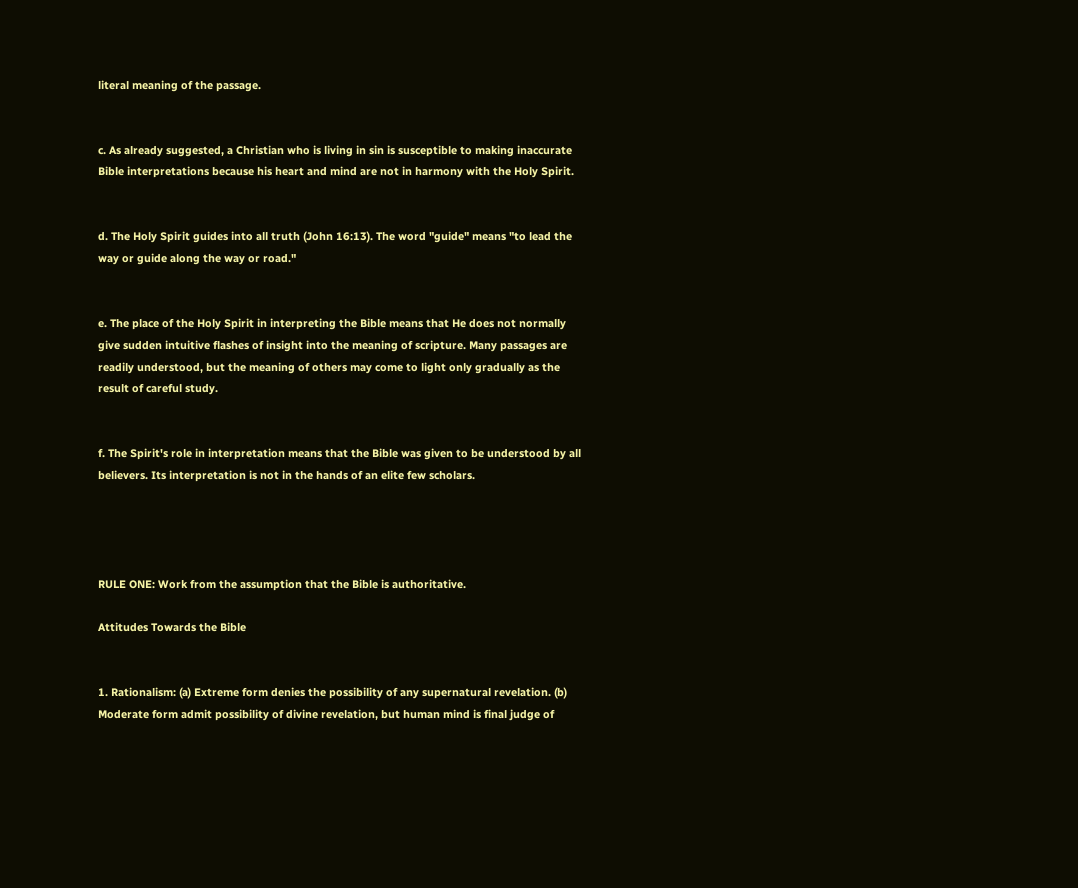literal meaning of the passage.


c. As already suggested, a Christian who is living in sin is susceptible to making inaccurate Bible interpretations because his heart and mind are not in harmony with the Holy Spirit.


d. The Holy Spirit guides into all truth (John 16:13). The word "guide" means "to lead the way or guide along the way or road."


e. The place of the Holy Spirit in interpreting the Bible means that He does not normally give sudden intuitive flashes of insight into the meaning of scripture. Many passages are readily understood, but the meaning of others may come to light only gradually as the result of careful study.


f. The Spirit's role in interpretation means that the Bible was given to be understood by all believers. Its interpretation is not in the hands of an elite few scholars.




RULE ONE: Work from the assumption that the Bible is authoritative.

Attitudes Towards the Bible


1. Rationalism: (a) Extreme form denies the possibility of any supernatural revelation. (b) Moderate form admit possibility of divine revelation, but human mind is final judge of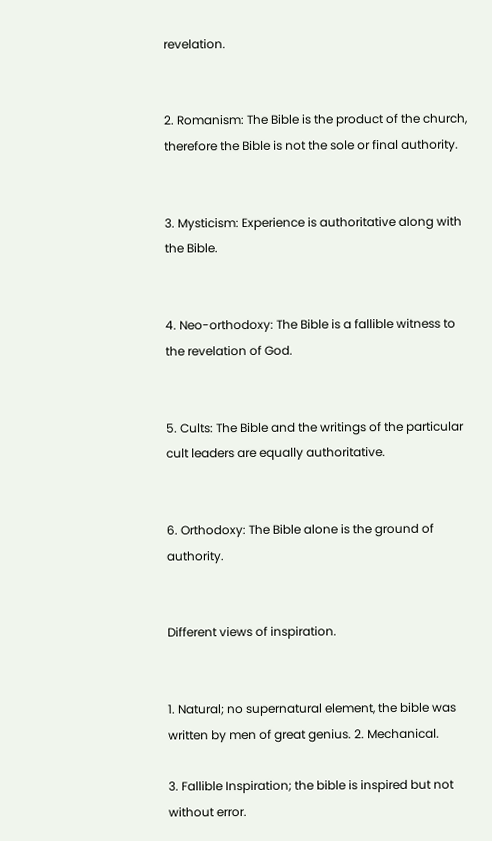revelation.


2. Romanism: The Bible is the product of the church, therefore the Bible is not the sole or final authority.


3. Mysticism: Experience is authoritative along with the Bible.


4. Neo-orthodoxy: The Bible is a fallible witness to the revelation of God.


5. Cults: The Bible and the writings of the particular cult leaders are equally authoritative.


6. Orthodoxy: The Bible alone is the ground of authority.


Different views of inspiration.


1. Natural; no supernatural element, the bible was written by men of great genius. 2. Mechanical.

3. Fallible Inspiration; the bible is inspired but not without error.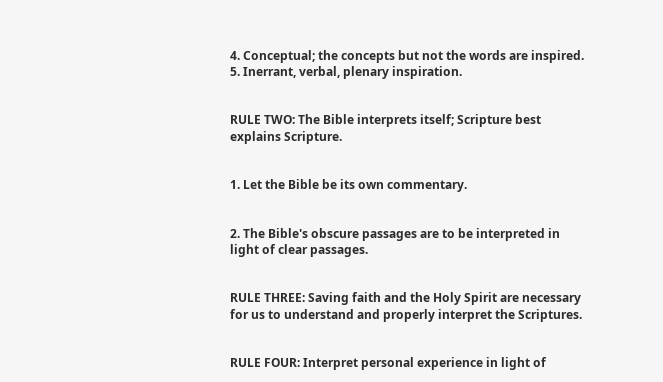4. Conceptual; the concepts but not the words are inspired. 5. Inerrant, verbal, plenary inspiration.


RULE TWO: The Bible interprets itself; Scripture best explains Scripture.


1. Let the Bible be its own commentary.


2. The Bible's obscure passages are to be interpreted in light of clear passages.


RULE THREE: Saving faith and the Holy Spirit are necessary for us to understand and properly interpret the Scriptures.


RULE FOUR: Interpret personal experience in light of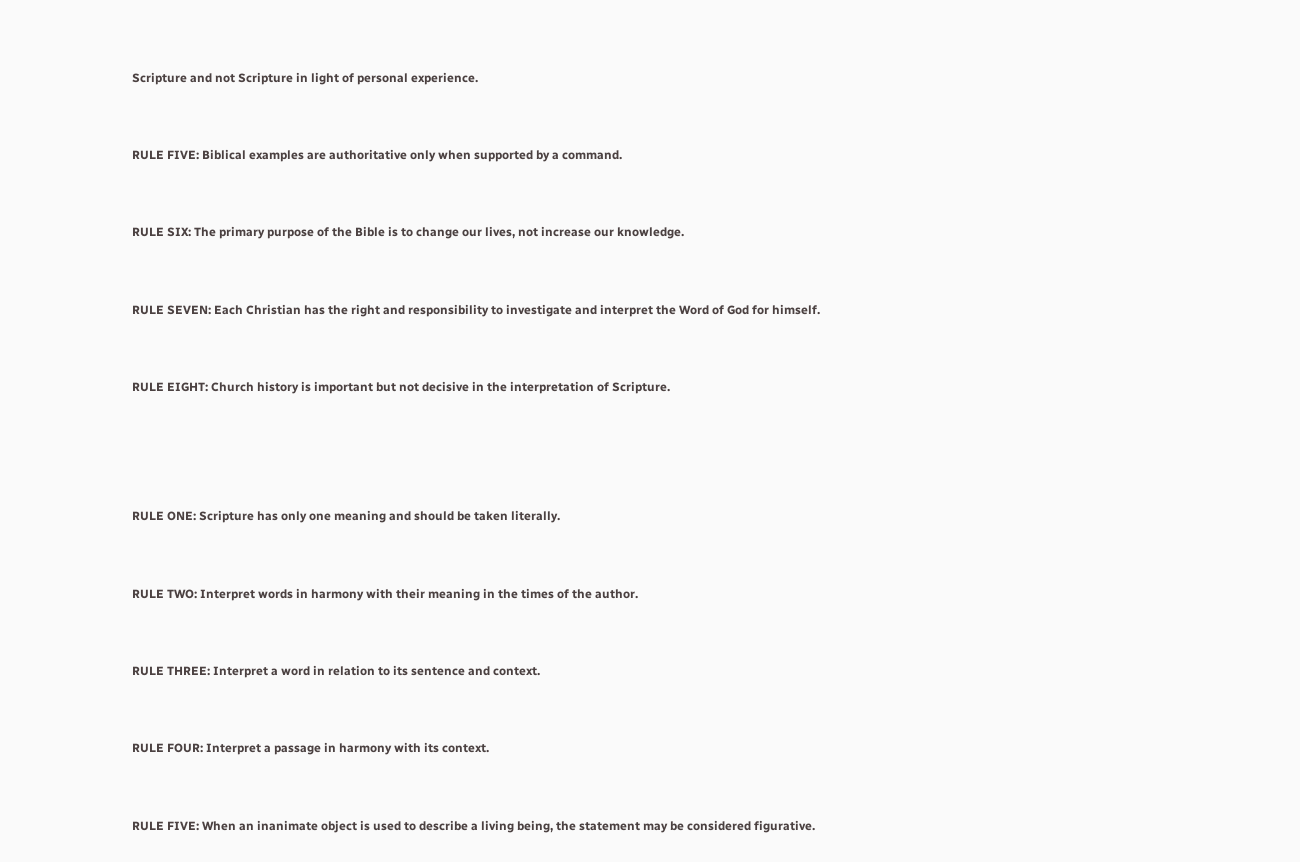Scripture and not Scripture in light of personal experience.


RULE FIVE: Biblical examples are authoritative only when supported by a command.


RULE SIX: The primary purpose of the Bible is to change our lives, not increase our knowledge.


RULE SEVEN: Each Christian has the right and responsibility to investigate and interpret the Word of God for himself.


RULE EIGHT: Church history is important but not decisive in the interpretation of Scripture.




RULE ONE: Scripture has only one meaning and should be taken literally.


RULE TWO: Interpret words in harmony with their meaning in the times of the author.


RULE THREE: Interpret a word in relation to its sentence and context.


RULE FOUR: Interpret a passage in harmony with its context.


RULE FIVE: When an inanimate object is used to describe a living being, the statement may be considered figurative.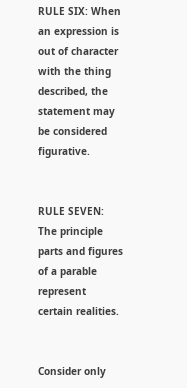RULE SIX: When an expression is out of character with the thing described, the statement may be considered figurative.


RULE SEVEN: The principle parts and figures of a parable represent certain realities.


Consider only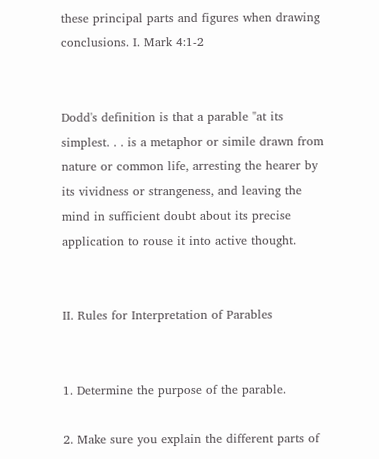these principal parts and figures when drawing conclusions. I. Mark 4:1-2


Dodd's definition is that a parable "at its simplest. . . is a metaphor or simile drawn from nature or common life, arresting the hearer by its vividness or strangeness, and leaving the mind in sufficient doubt about its precise application to rouse it into active thought.


II. Rules for Interpretation of Parables


1. Determine the purpose of the parable.

2. Make sure you explain the different parts of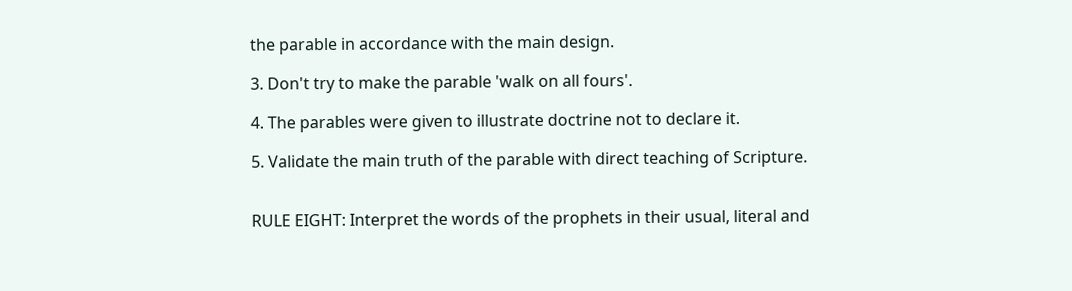the parable in accordance with the main design.

3. Don't try to make the parable 'walk on all fours'.

4. The parables were given to illustrate doctrine not to declare it.

5. Validate the main truth of the parable with direct teaching of Scripture.


RULE EIGHT: Interpret the words of the prophets in their usual, literal and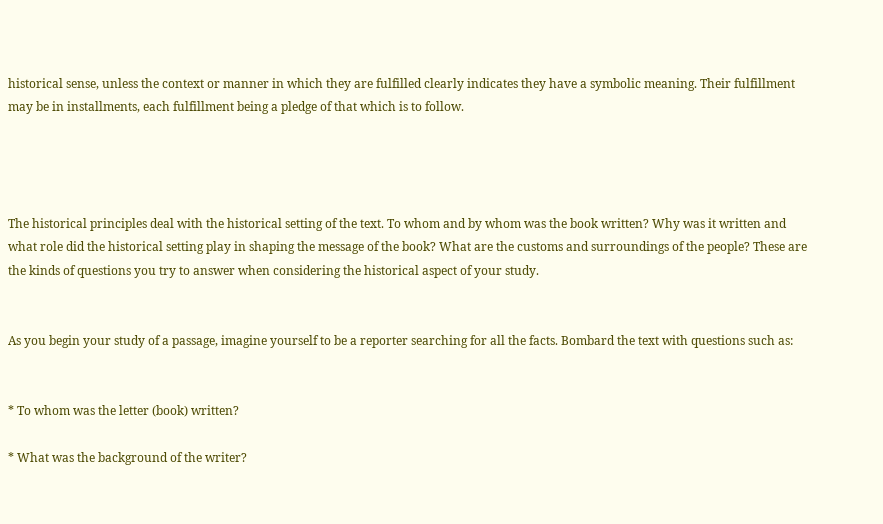historical sense, unless the context or manner in which they are fulfilled clearly indicates they have a symbolic meaning. Their fulfillment may be in installments, each fulfillment being a pledge of that which is to follow.




The historical principles deal with the historical setting of the text. To whom and by whom was the book written? Why was it written and what role did the historical setting play in shaping the message of the book? What are the customs and surroundings of the people? These are the kinds of questions you try to answer when considering the historical aspect of your study.


As you begin your study of a passage, imagine yourself to be a reporter searching for all the facts. Bombard the text with questions such as:


* To whom was the letter (book) written?

* What was the background of the writer?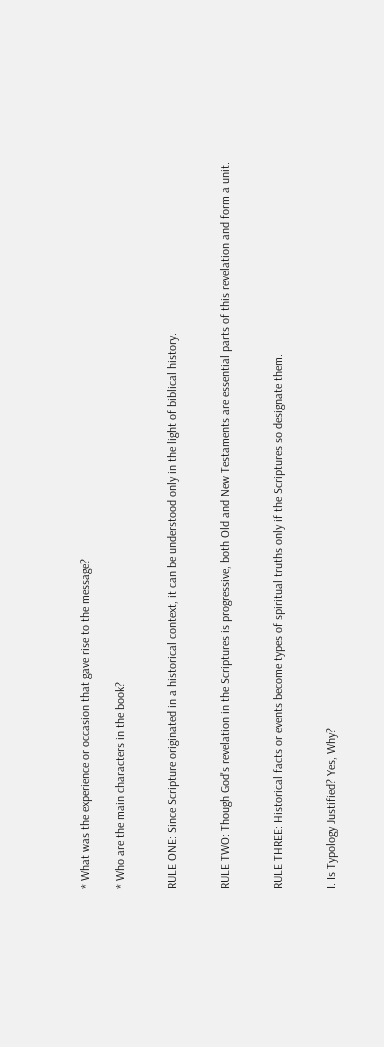* What was the experience or occasion that gave rise to the message?

* Who are the main characters in the book?


RULE ONE: Since Scripture originated in a historical context, it can be understood only in the light of biblical history.


RULE TWO: Though God's revelation in the Scriptures is progressive, both Old and New Testaments are essential parts of this revelation and form a unit.


RULE THREE: Historical facts or events become types of spiritual truths only if the Scriptures so designate them.


I. Is Typology Justified? Yes, Why?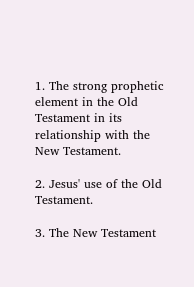1. The strong prophetic element in the Old Testament in its relationship with the New Testament.

2. Jesus' use of the Old Testament.

3. The New Testament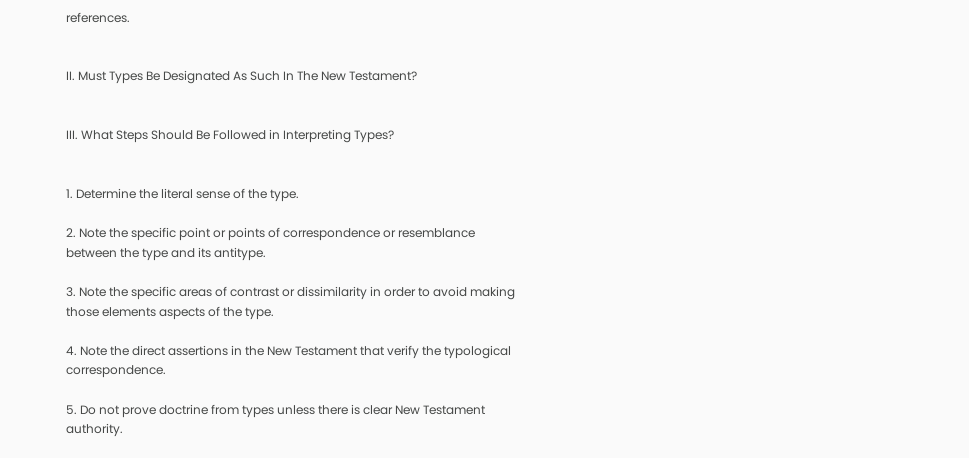references.


II. Must Types Be Designated As Such In The New Testament?


III. What Steps Should Be Followed in Interpreting Types?


1. Determine the literal sense of the type.

2. Note the specific point or points of correspondence or resemblance between the type and its antitype.

3. Note the specific areas of contrast or dissimilarity in order to avoid making those elements aspects of the type.

4. Note the direct assertions in the New Testament that verify the typological correspondence.

5. Do not prove doctrine from types unless there is clear New Testament authority.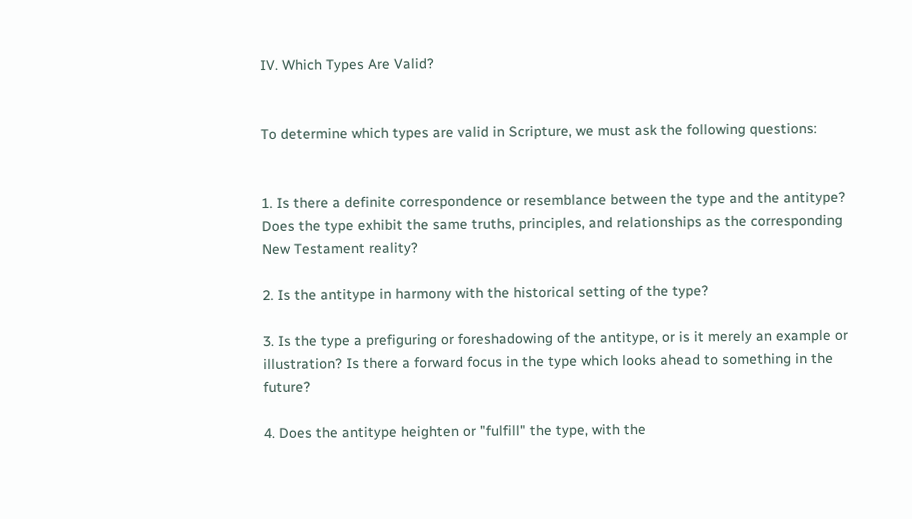IV. Which Types Are Valid?


To determine which types are valid in Scripture, we must ask the following questions:


1. Is there a definite correspondence or resemblance between the type and the antitype? Does the type exhibit the same truths, principles, and relationships as the corresponding New Testament reality?

2. Is the antitype in harmony with the historical setting of the type?

3. Is the type a prefiguring or foreshadowing of the antitype, or is it merely an example or illustration? Is there a forward focus in the type which looks ahead to something in the future?

4. Does the antitype heighten or "fulfill" the type, with the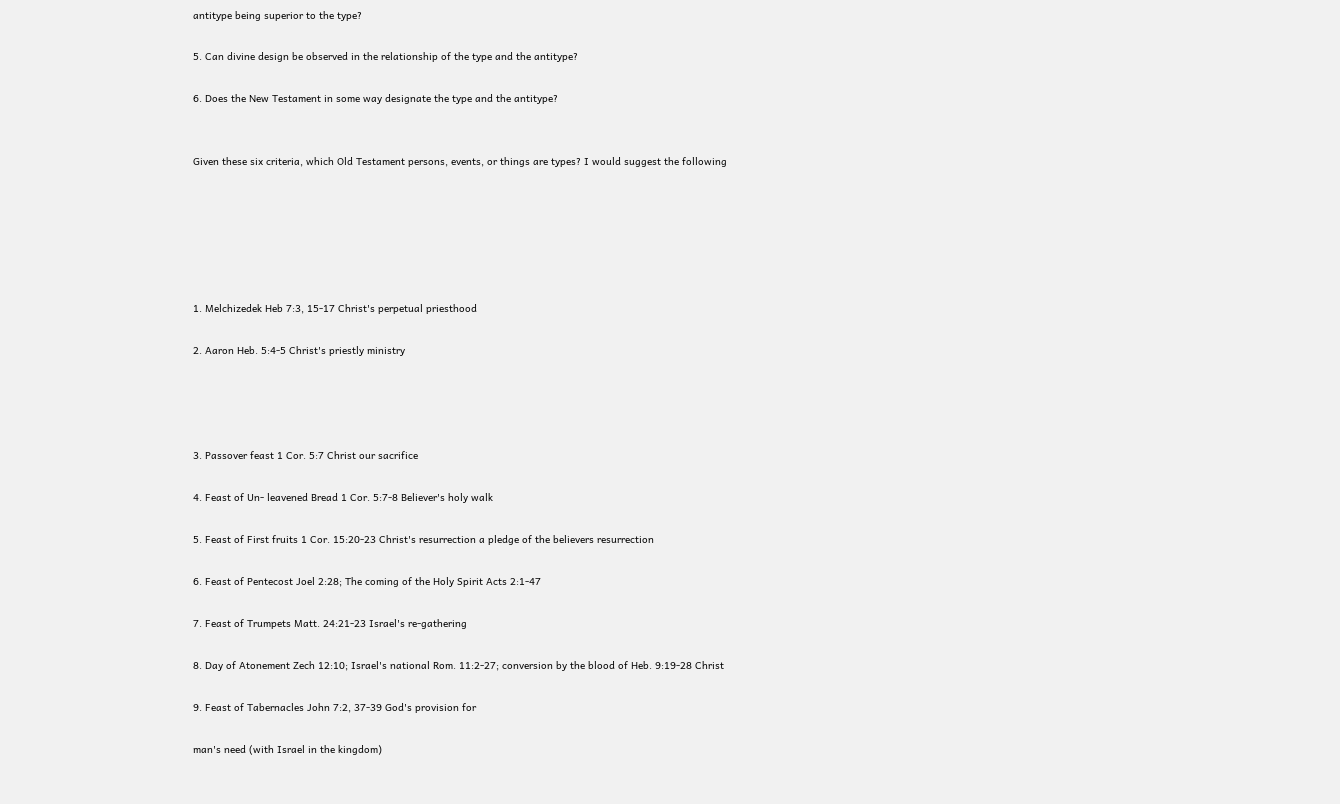antitype being superior to the type?

5. Can divine design be observed in the relationship of the type and the antitype?

6. Does the New Testament in some way designate the type and the antitype?


Given these six criteria, which Old Testament persons, events, or things are types? I would suggest the following






1. Melchizedek Heb 7:3, 15-17 Christ's perpetual priesthood

2. Aaron Heb. 5:4-5 Christ's priestly ministry




3. Passover feast 1 Cor. 5:7 Christ our sacrifice

4. Feast of Un- leavened Bread 1 Cor. 5:7-8 Believer's holy walk

5. Feast of First fruits 1 Cor. 15:20-23 Christ's resurrection a pledge of the believers resurrection

6. Feast of Pentecost Joel 2:28; The coming of the Holy Spirit Acts 2:1-47

7. Feast of Trumpets Matt. 24:21-23 Israel's re-gathering

8. Day of Atonement Zech 12:10; Israel's national Rom. 11:2-27; conversion by the blood of Heb. 9:19-28 Christ

9. Feast of Tabernacles John 7:2, 37-39 God's provision for

man's need (with Israel in the kingdom)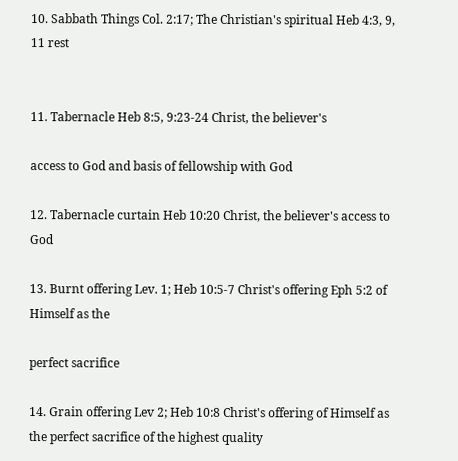10. Sabbath Things Col. 2:17; The Christian's spiritual Heb 4:3, 9, 11 rest


11. Tabernacle Heb 8:5, 9:23-24 Christ, the believer's

access to God and basis of fellowship with God

12. Tabernacle curtain Heb 10:20 Christ, the believer's access to God

13. Burnt offering Lev. 1; Heb 10:5-7 Christ's offering Eph 5:2 of Himself as the

perfect sacrifice

14. Grain offering Lev 2; Heb 10:8 Christ's offering of Himself as the perfect sacrifice of the highest quality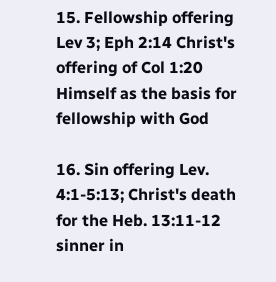15. Fellowship offering Lev 3; Eph 2:14 Christ's offering of Col 1:20 Himself as the basis for fellowship with God

16. Sin offering Lev. 4:1-5:13; Christ's death for the Heb. 13:11-12 sinner in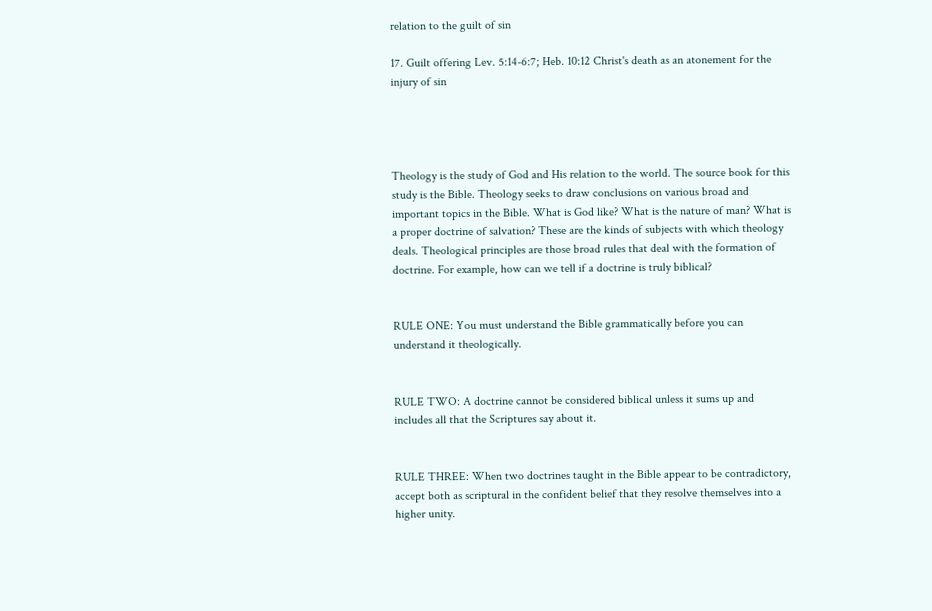relation to the guilt of sin

17. Guilt offering Lev. 5:14-6:7; Heb. 10:12 Christ's death as an atonement for the injury of sin




Theology is the study of God and His relation to the world. The source book for this study is the Bible. Theology seeks to draw conclusions on various broad and important topics in the Bible. What is God like? What is the nature of man? What is a proper doctrine of salvation? These are the kinds of subjects with which theology deals. Theological principles are those broad rules that deal with the formation of doctrine. For example, how can we tell if a doctrine is truly biblical?


RULE ONE: You must understand the Bible grammatically before you can understand it theologically.


RULE TWO: A doctrine cannot be considered biblical unless it sums up and includes all that the Scriptures say about it.


RULE THREE: When two doctrines taught in the Bible appear to be contradictory, accept both as scriptural in the confident belief that they resolve themselves into a higher unity.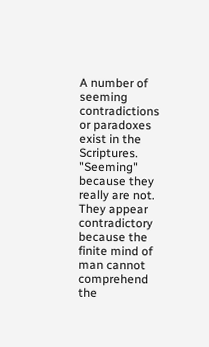A number of seeming contradictions or paradoxes exist in the Scriptures. "Seeming" because they really are not. They appear contradictory because the finite mind of man cannot comprehend the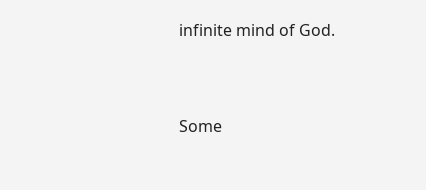infinite mind of God.


Some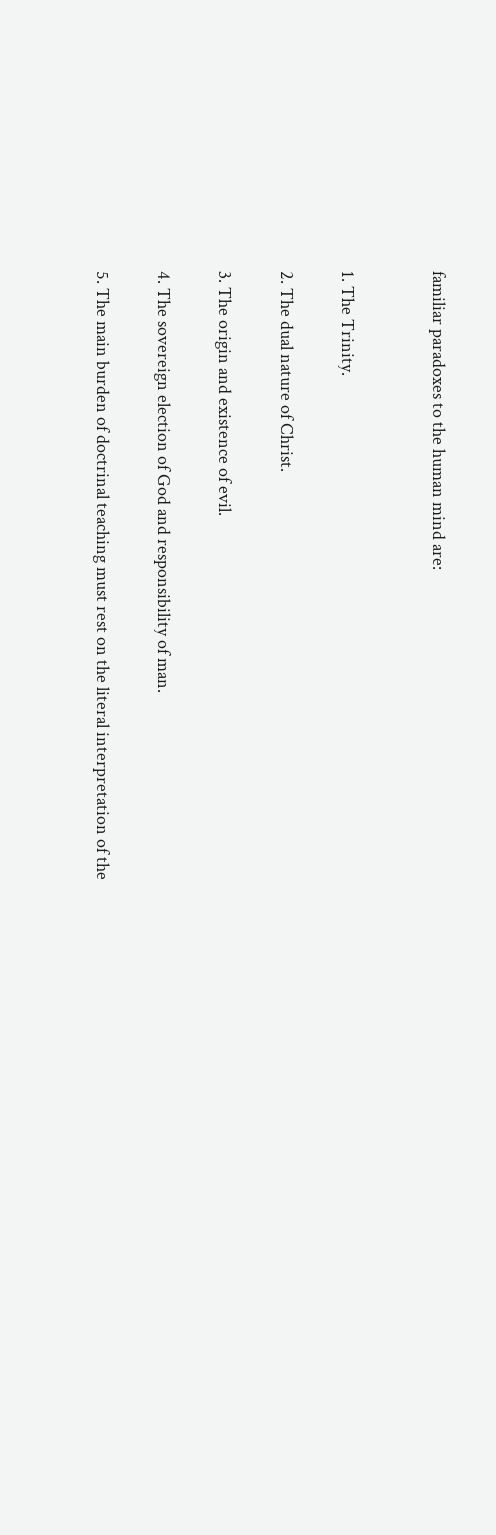familiar paradoxes to the human mind are:


1. The Trinity.

2. The dual nature of Christ.

3. The origin and existence of evil.

4. The sovereign election of God and responsibility of man.

5. The main burden of doctrinal teaching must rest on the literal interpretation of the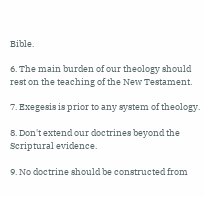Bible.

6. The main burden of our theology should rest on the teaching of the New Testament.

7. Exegesis is prior to any system of theology.

8. Don't extend our doctrines beyond the Scriptural evidence.

9. No doctrine should be constructed from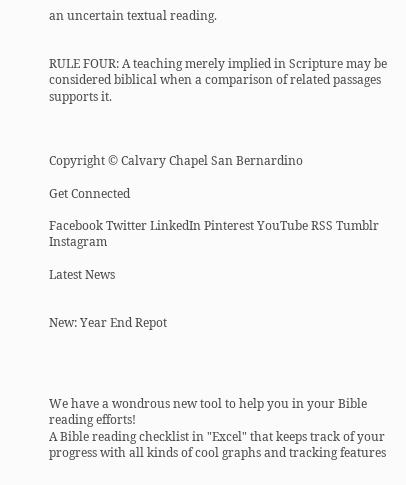an uncertain textual reading.


RULE FOUR: A teaching merely implied in Scripture may be considered biblical when a comparison of related passages supports it.



Copyright © Calvary Chapel San Bernardino

Get Connected

Facebook Twitter LinkedIn Pinterest YouTube RSS Tumblr Instagram

Latest News


New: Year End Repot




We have a wondrous new tool to help you in your Bible reading efforts!
A Bible reading checklist in "Excel" that keeps track of your progress with all kinds of cool graphs and tracking features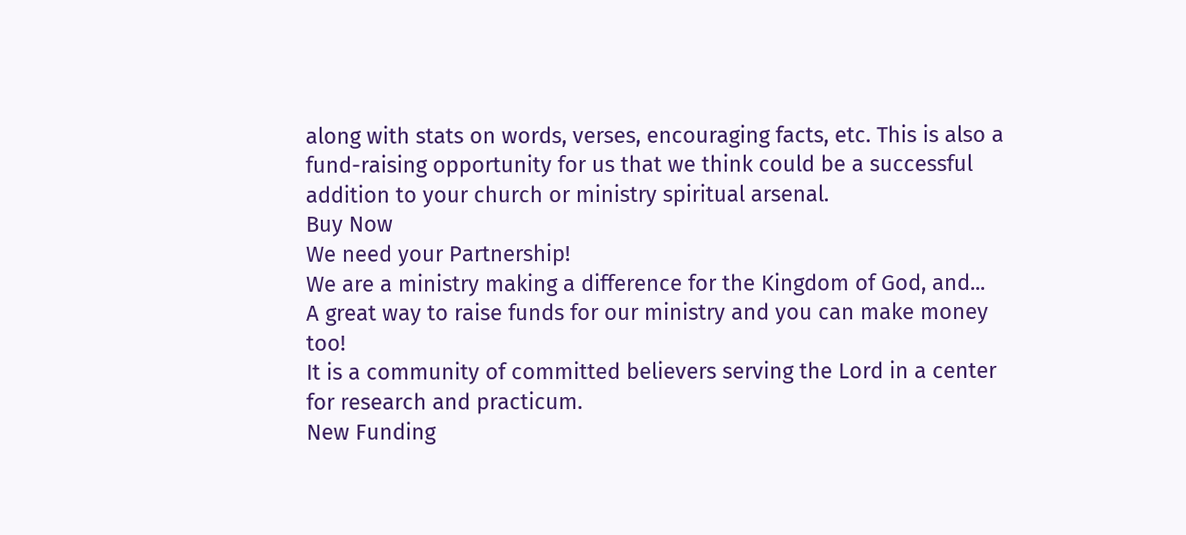along with stats on words, verses, encouraging facts, etc. This is also a fund-raising opportunity for us that we think could be a successful addition to your church or ministry spiritual arsenal.
Buy Now
We need your Partnership!
We are a ministry making a difference for the Kingdom of God, and...
A great way to raise funds for our ministry and you can make money too!
It is a community of committed believers serving the Lord in a center for research and practicum.
New Funding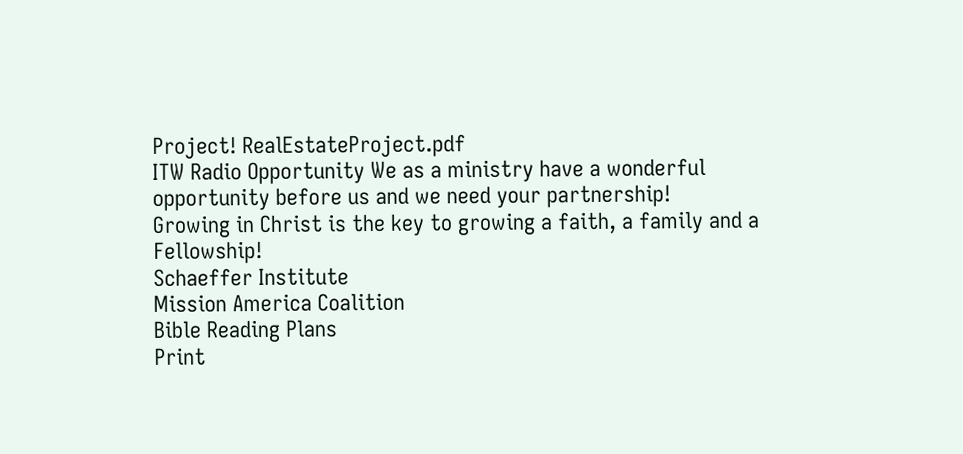Project! RealEstateProject.pdf
ITW Radio Opportunity We as a ministry have a wonderful opportunity before us and we need your partnership!
Growing in Christ is the key to growing a faith, a family and a Fellowship!
Schaeffer Institute
Mission America Coalition
Bible Reading Plans
Print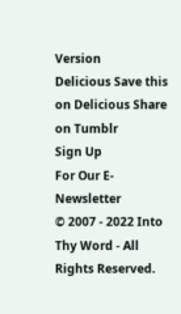Version
Delicious Save this on Delicious Share on Tumblr
Sign Up
For Our E-Newsletter
© 2007 - 2022 Into Thy Word - All Rights Reserved.